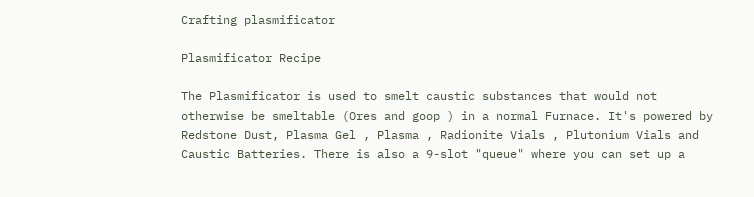Crafting plasmificator

Plasmificator Recipe

The Plasmificator is used to smelt caustic substances that would not otherwise be smeltable (Ores and goop ) in a normal Furnace. It's powered by Redstone Dust, Plasma Gel , Plasma , Radionite Vials , Plutonium Vials and Caustic Batteries. There is also a 9-slot "queue" where you can set up a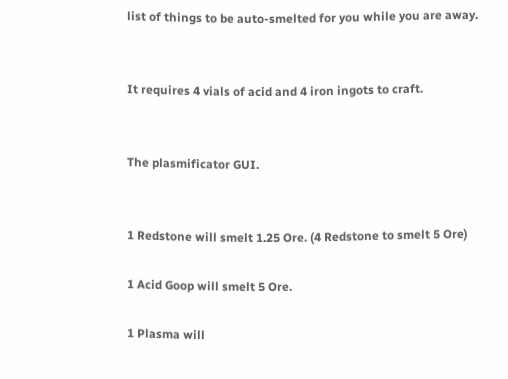list of things to be auto-smelted for you while you are away.


It requires 4 vials of acid and 4 iron ingots to craft.


The plasmificator GUI.


1 Redstone will smelt 1.25 Ore. (4 Redstone to smelt 5 Ore)

1 Acid Goop will smelt 5 Ore.

1 Plasma will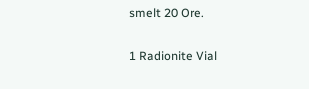smelt 20 Ore.

1 Radionite Vial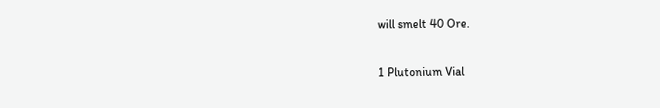will smelt 40 Ore.

1 Plutonium Vial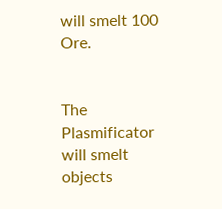will smelt 100 Ore.


The Plasmificator will smelt objects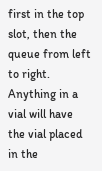first in the top slot, then the queue from left to right. Anything in a vial will have the vial placed in the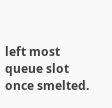left most queue slot once smelted.